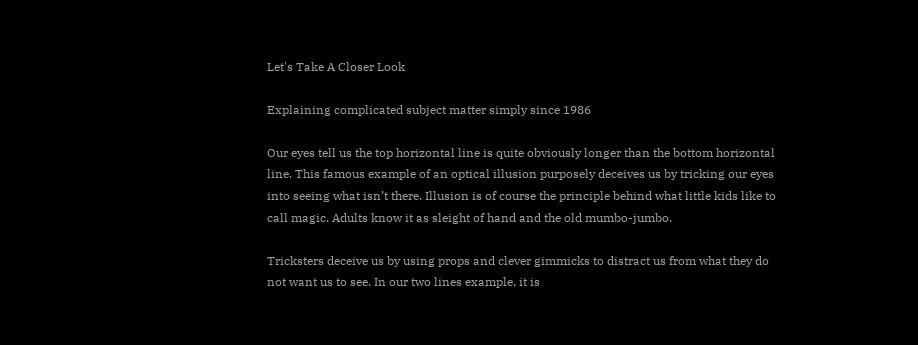Let's Take A Closer Look

Explaining complicated subject matter simply since 1986

Our eyes tell us the top horizontal line is quite obviously longer than the bottom horizontal line. This famous example of an optical illusion purposely deceives us by tricking our eyes into seeing what isn’t there. Illusion is of course the principle behind what little kids like to call magic. Adults know it as sleight of hand and the old mumbo-jumbo.

Tricksters deceive us by using props and clever gimmicks to distract us from what they do not want us to see. In our two lines example, it is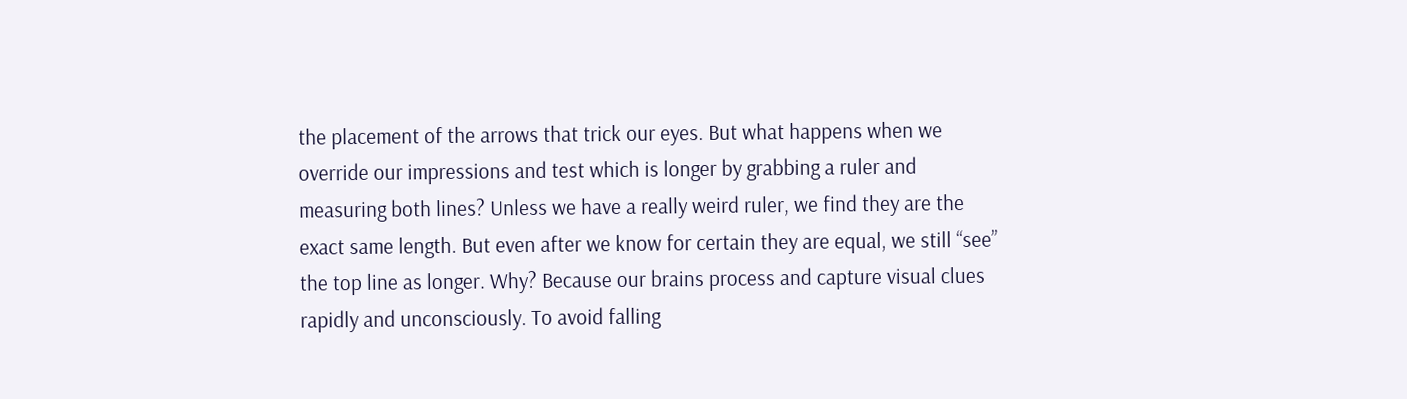the placement of the arrows that trick our eyes. But what happens when we override our impressions and test which is longer by grabbing a ruler and measuring both lines? Unless we have a really weird ruler, we find they are the exact same length. But even after we know for certain they are equal, we still “see” the top line as longer. Why? Because our brains process and capture visual clues rapidly and unconsciously. To avoid falling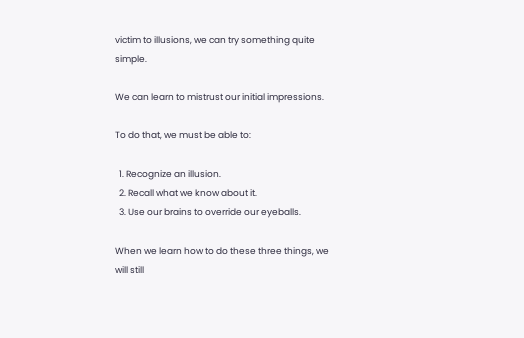victim to illusions, we can try something quite simple.

We can learn to mistrust our initial impressions.

To do that, we must be able to:

  1. Recognize an illusion.
  2. Recall what we know about it.
  3. Use our brains to override our eyeballs.

When we learn how to do these three things, we will still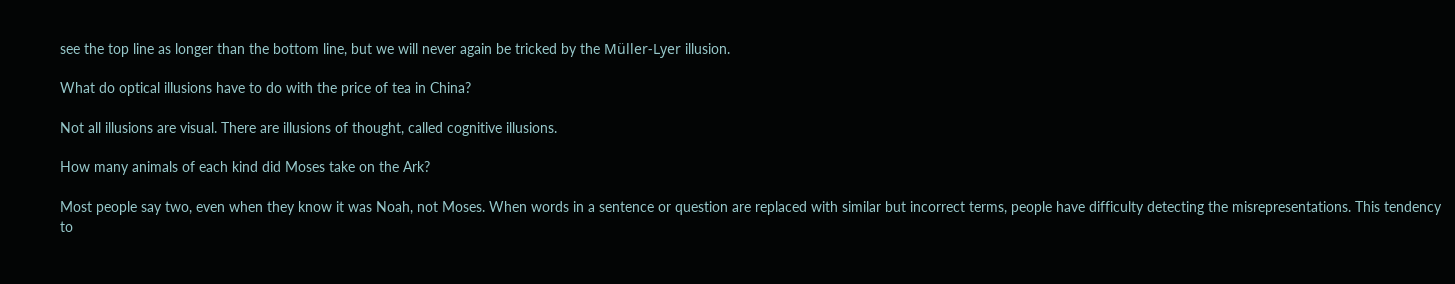see the top line as longer than the bottom line, but we will never again be tricked by the Müller-Lyer illusion.

What do optical illusions have to do with the price of tea in China?

Not all illusions are visual. There are illusions of thought, called cognitive illusions.

How many animals of each kind did Moses take on the Ark?

Most people say two, even when they know it was Noah, not Moses. When words in a sentence or question are replaced with similar but incorrect terms, people have difficulty detecting the misrepresentations. This tendency to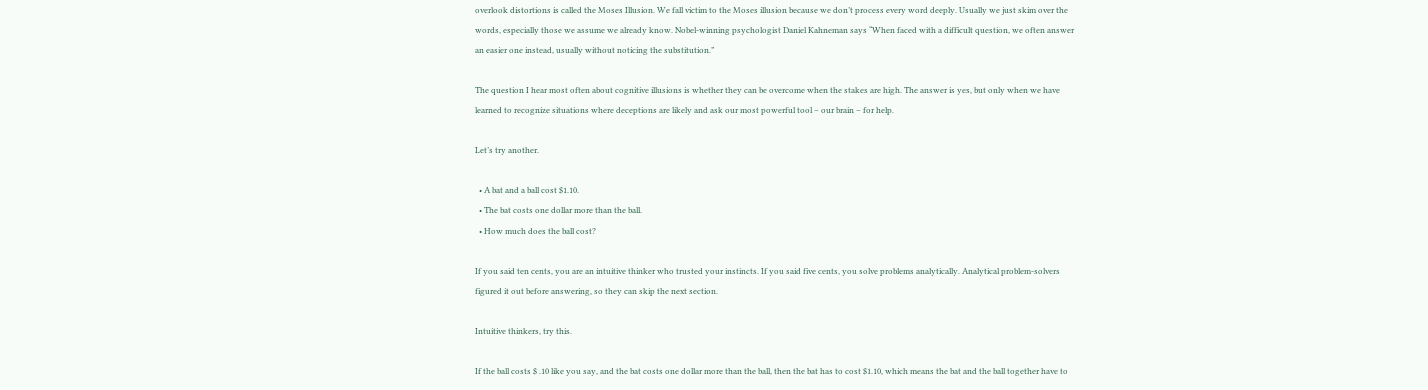overlook distortions is called the Moses Illusion. We fall victim to the Moses illusion because we don’t process every word deeply. Usually we just skim over the words, especially those we assume we already know. Nobel-winning psychologist Daniel Kahneman says “When faced with a difficult question, we often answer an easier one instead, usually without noticing the substitution.”

The question I hear most often about cognitive illusions is whether they can be overcome when the stakes are high. The answer is yes, but only when we have learned to recognize situations where deceptions are likely and ask our most powerful tool – our brain – for help.

Let’s try another.

  • A bat and a ball cost $1.10.
  • The bat costs one dollar more than the ball.
  • How much does the ball cost?

If you said ten cents, you are an intuitive thinker who trusted your instincts. If you said five cents, you solve problems analytically. Analytical problem-solvers figured it out before answering, so they can skip the next section.

Intuitive thinkers, try this.

If the ball costs $ .10 like you say, and the bat costs one dollar more than the ball, then the bat has to cost $1.10, which means the bat and the ball together have to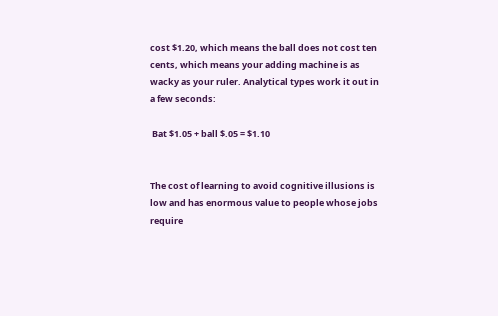cost $1.20, which means the ball does not cost ten cents, which means your adding machine is as wacky as your ruler. Analytical types work it out in a few seconds:

 Bat $1.05 + ball $.05 = $1.10


The cost of learning to avoid cognitive illusions is low and has enormous value to people whose jobs require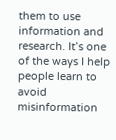them to use information and research. It’s one of the ways I help people learn to avoid misinformation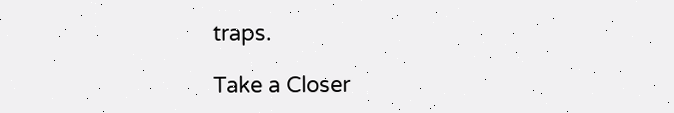traps.

Take a Closer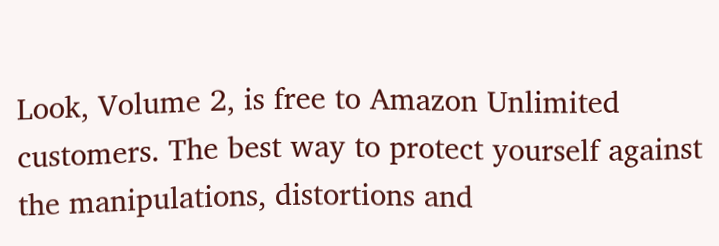Look, Volume 2, is free to Amazon Unlimited customers. The best way to protect yourself against the manipulations, distortions and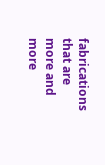fabrications that are more and more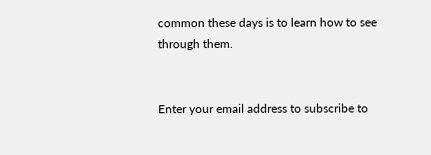common these days is to learn how to see through them.


Enter your email address to subscribe to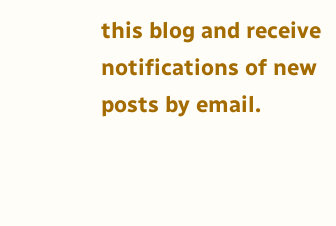this blog and receive notifications of new posts by email.